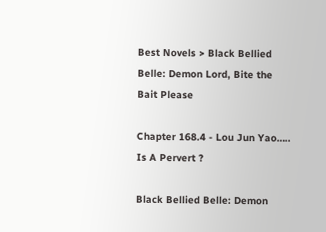Best Novels > Black Bellied Belle: Demon Lord, Bite the Bait Please

Chapter 168.4 - Lou Jun Yao….. Is A Pervert ?

Black Bellied Belle: Demon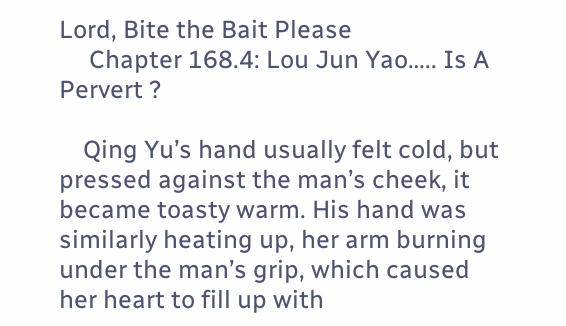Lord, Bite the Bait Please
     Chapter 168.4: Lou Jun Yao….. Is A Pervert ?

    Qing Yu’s hand usually felt cold, but pressed against the man’s cheek, it became toasty warm. His hand was similarly heating up, her arm burning under the man’s grip, which caused her heart to fill up with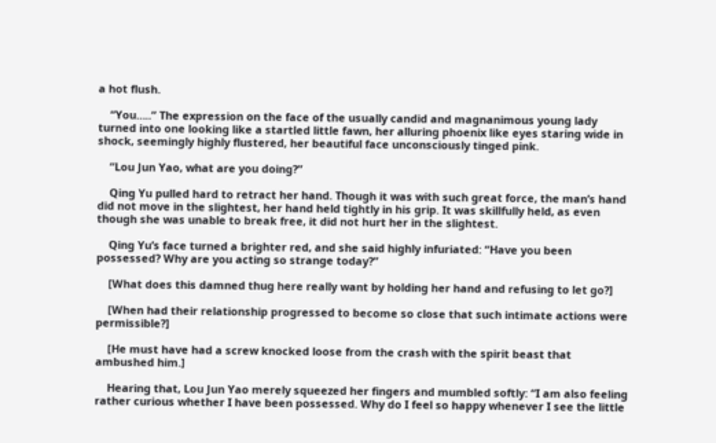a hot flush.

    “You…..” The expression on the face of the usually candid and magnanimous young lady turned into one looking like a startled little fawn, her alluring phoenix like eyes staring wide in shock, seemingly highly flustered, her beautiful face unconsciously tinged pink.

    “Lou Jun Yao, what are you doing?”

    Qing Yu pulled hard to retract her hand. Though it was with such great force, the man’s hand did not move in the slightest, her hand held tightly in his grip. It was skillfully held, as even though she was unable to break free, it did not hurt her in the slightest.

    Qing Yu’s face turned a brighter red, and she said highly infuriated: “Have you been possessed? Why are you acting so strange today?”

    [What does this damned thug here really want by holding her hand and refusing to let go?]

    [When had their relationship progressed to become so close that such intimate actions were permissible?]

    [He must have had a screw knocked loose from the crash with the spirit beast that ambushed him.]

    Hearing that, Lou Jun Yao merely squeezed her fingers and mumbled softly: “I am also feeling rather curious whether I have been possessed. Why do I feel so happy whenever I see the little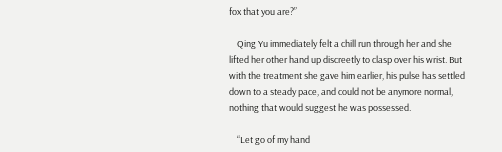fox that you are?”

    Qing Yu immediately felt a chill run through her and she lifted her other hand up discreetly to clasp over his wrist. But with the treatment she gave him earlier, his pulse has settled down to a steady pace, and could not be anymore normal, nothing that would suggest he was possessed.

    “Let go of my hand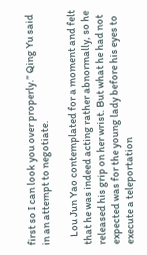first so I can look you over properly.” Qing Yu said in an attempt to negotiate.

    Lou Jun Yao contemplated for a moment and felt that he was indeed acting rather abnormally, so he released his grip on her wrist. But what he had not expected was for the young lady before his eyes to execute a teleportation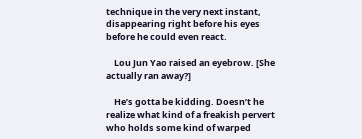technique in the very next instant, disappearing right before his eyes before he could even react.

    Lou Jun Yao raised an eyebrow. [She actually ran away?]

    He’s gotta be kidding. Doesn’t he realize what kind of a freakish pervert who holds some kind of warped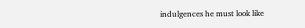indulgences he must look like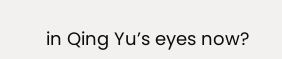in Qing Yu’s eyes now?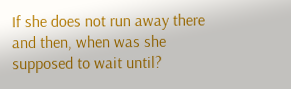If she does not run away there and then, when was she supposed to wait until?